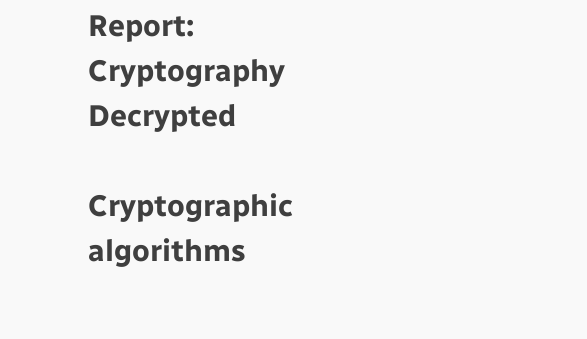Report: Cryptography Decrypted

Cryptographic algorithms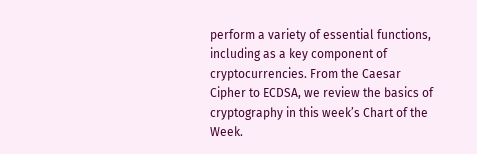perform a variety of essential functions, including as a key component of cryptocurrencies. From the Caesar Cipher to ECDSA, we review the basics of cryptography in this week’s Chart of the Week.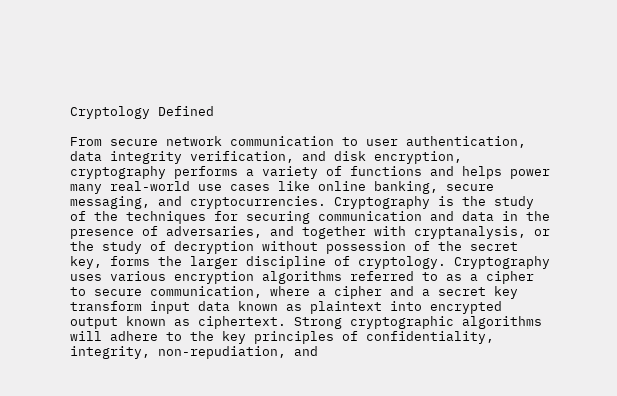Cryptology Defined

From secure network communication to user authentication, data integrity verification, and disk encryption, cryptography performs a variety of functions and helps power many real-world use cases like online banking, secure messaging, and cryptocurrencies. Cryptography is the study of the techniques for securing communication and data in the presence of adversaries, and together with cryptanalysis, or the study of decryption without possession of the secret key, forms the larger discipline of cryptology. Cryptography uses various encryption algorithms referred to as a cipher to secure communication, where a cipher and a secret key transform input data known as plaintext into encrypted output known as ciphertext. Strong cryptographic algorithms will adhere to the key principles of confidentiality, integrity, non-repudiation, and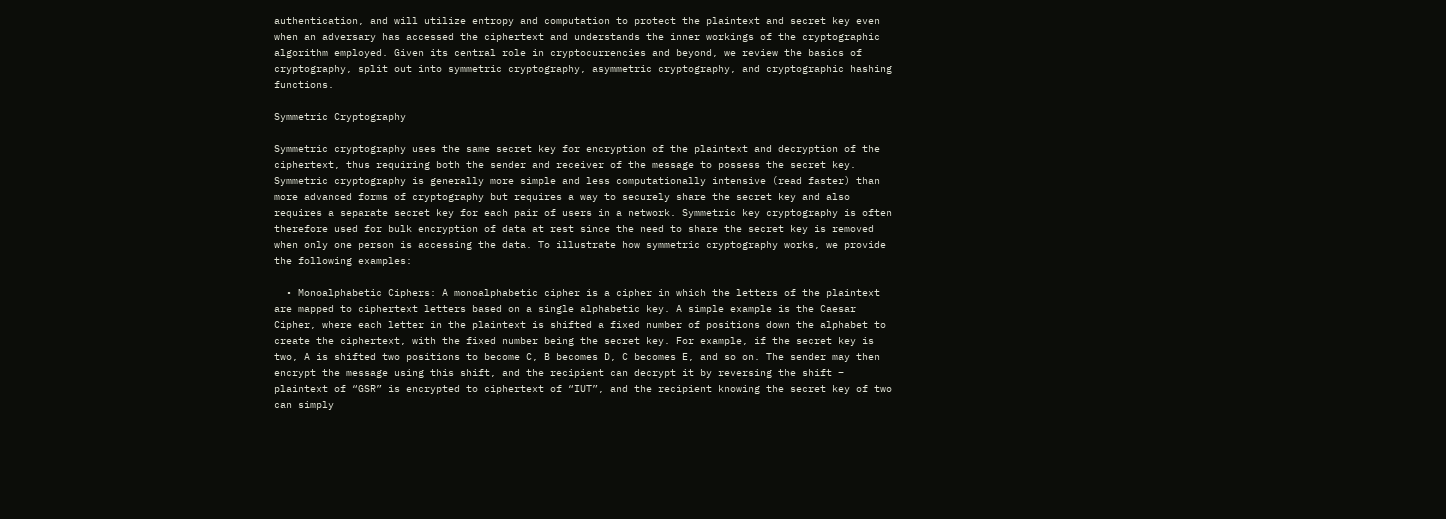authentication, and will utilize entropy and computation to protect the plaintext and secret key even when an adversary has accessed the ciphertext and understands the inner workings of the cryptographic algorithm employed. Given its central role in cryptocurrencies and beyond, we review the basics of cryptography, split out into symmetric cryptography, asymmetric cryptography, and cryptographic hashing functions.

Symmetric Cryptography

Symmetric cryptography uses the same secret key for encryption of the plaintext and decryption of the ciphertext, thus requiring both the sender and receiver of the message to possess the secret key. Symmetric cryptography is generally more simple and less computationally intensive (read faster) than more advanced forms of cryptography but requires a way to securely share the secret key and also requires a separate secret key for each pair of users in a network. Symmetric key cryptography is often therefore used for bulk encryption of data at rest since the need to share the secret key is removed when only one person is accessing the data. To illustrate how symmetric cryptography works, we provide the following examples:

  • Monoalphabetic Ciphers: A monoalphabetic cipher is a cipher in which the letters of the plaintext are mapped to ciphertext letters based on a single alphabetic key. A simple example is the Caesar Cipher, where each letter in the plaintext is shifted a fixed number of positions down the alphabet to create the ciphertext, with the fixed number being the secret key. For example, if the secret key is two, A is shifted two positions to become C, B becomes D, C becomes E, and so on. The sender may then encrypt the message using this shift, and the recipient can decrypt it by reversing the shift – plaintext of “GSR” is encrypted to ciphertext of “IUT”, and the recipient knowing the secret key of two can simply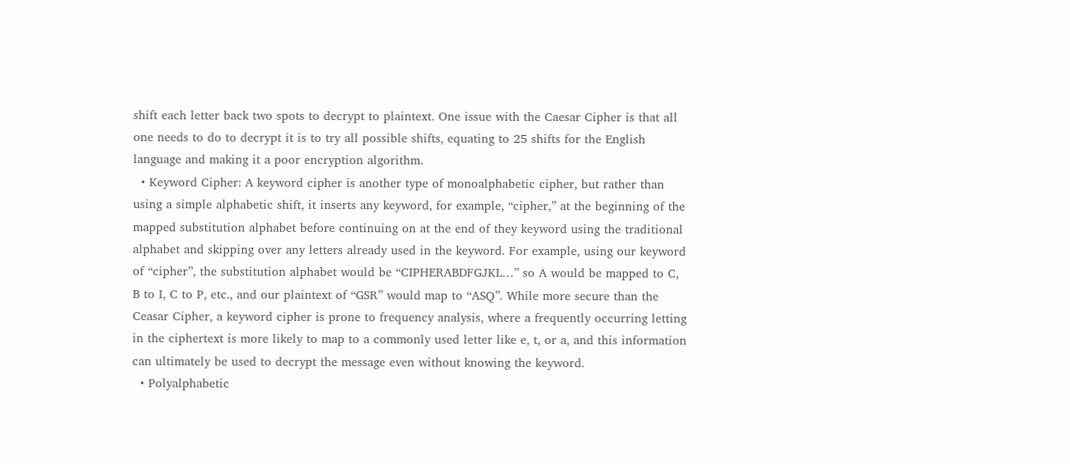shift each letter back two spots to decrypt to plaintext. One issue with the Caesar Cipher is that all one needs to do to decrypt it is to try all possible shifts, equating to 25 shifts for the English language and making it a poor encryption algorithm.
  • Keyword Cipher: A keyword cipher is another type of monoalphabetic cipher, but rather than using a simple alphabetic shift, it inserts any keyword, for example, “cipher,” at the beginning of the mapped substitution alphabet before continuing on at the end of they keyword using the traditional alphabet and skipping over any letters already used in the keyword. For example, using our keyword of “cipher”, the substitution alphabet would be “CIPHERABDFGJKL…” so A would be mapped to C, B to I, C to P, etc., and our plaintext of “GSR” would map to “ASQ”. While more secure than the Ceasar Cipher, a keyword cipher is prone to frequency analysis, where a frequently occurring letting in the ciphertext is more likely to map to a commonly used letter like e, t, or a, and this information can ultimately be used to decrypt the message even without knowing the keyword.
  • Polyalphabetic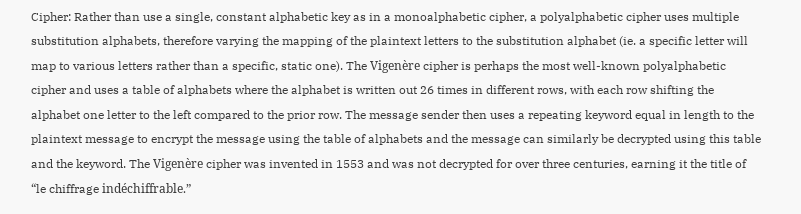Cipher: Rather than use a single, constant alphabetic key as in a monoalphabetic cipher, a polyalphabetic cipher uses multiple substitution alphabets, therefore varying the mapping of the plaintext letters to the substitution alphabet (ie. a specific letter will map to various letters rather than a specific, static one). The Vigenère cipher is perhaps the most well-known polyalphabetic cipher and uses a table of alphabets where the alphabet is written out 26 times in different rows, with each row shifting the alphabet one letter to the left compared to the prior row. The message sender then uses a repeating keyword equal in length to the plaintext message to encrypt the message using the table of alphabets and the message can similarly be decrypted using this table and the keyword. The Vigenère cipher was invented in 1553 and was not decrypted for over three centuries, earning it the title of “le chiffrage indéchiffrable.”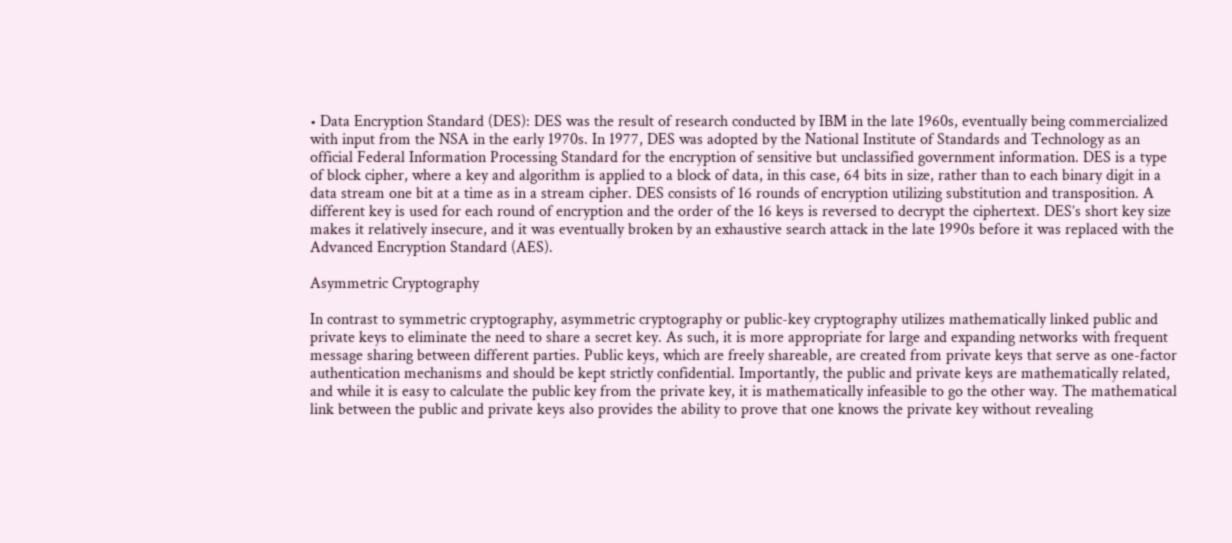• Data Encryption Standard (DES): DES was the result of research conducted by IBM in the late 1960s, eventually being commercialized with input from the NSA in the early 1970s. In 1977, DES was adopted by the National Institute of Standards and Technology as an official Federal Information Processing Standard for the encryption of sensitive but unclassified government information. DES is a type of block cipher, where a key and algorithm is applied to a block of data, in this case, 64 bits in size, rather than to each binary digit in a data stream one bit at a time as in a stream cipher. DES consists of 16 rounds of encryption utilizing substitution and transposition. A different key is used for each round of encryption and the order of the 16 keys is reversed to decrypt the ciphertext. DES’s short key size makes it relatively insecure, and it was eventually broken by an exhaustive search attack in the late 1990s before it was replaced with the Advanced Encryption Standard (AES).

Asymmetric Cryptography

In contrast to symmetric cryptography, asymmetric cryptography or public-key cryptography utilizes mathematically linked public and private keys to eliminate the need to share a secret key. As such, it is more appropriate for large and expanding networks with frequent message sharing between different parties. Public keys, which are freely shareable, are created from private keys that serve as one-factor authentication mechanisms and should be kept strictly confidential. Importantly, the public and private keys are mathematically related, and while it is easy to calculate the public key from the private key, it is mathematically infeasible to go the other way. The mathematical link between the public and private keys also provides the ability to prove that one knows the private key without revealing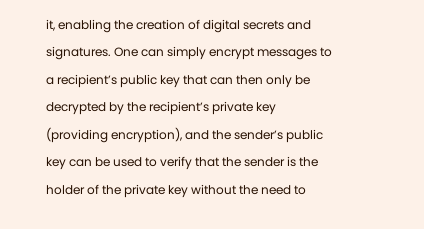it, enabling the creation of digital secrets and signatures. One can simply encrypt messages to a recipient’s public key that can then only be decrypted by the recipient’s private key (providing encryption), and the sender’s public key can be used to verify that the sender is the holder of the private key without the need to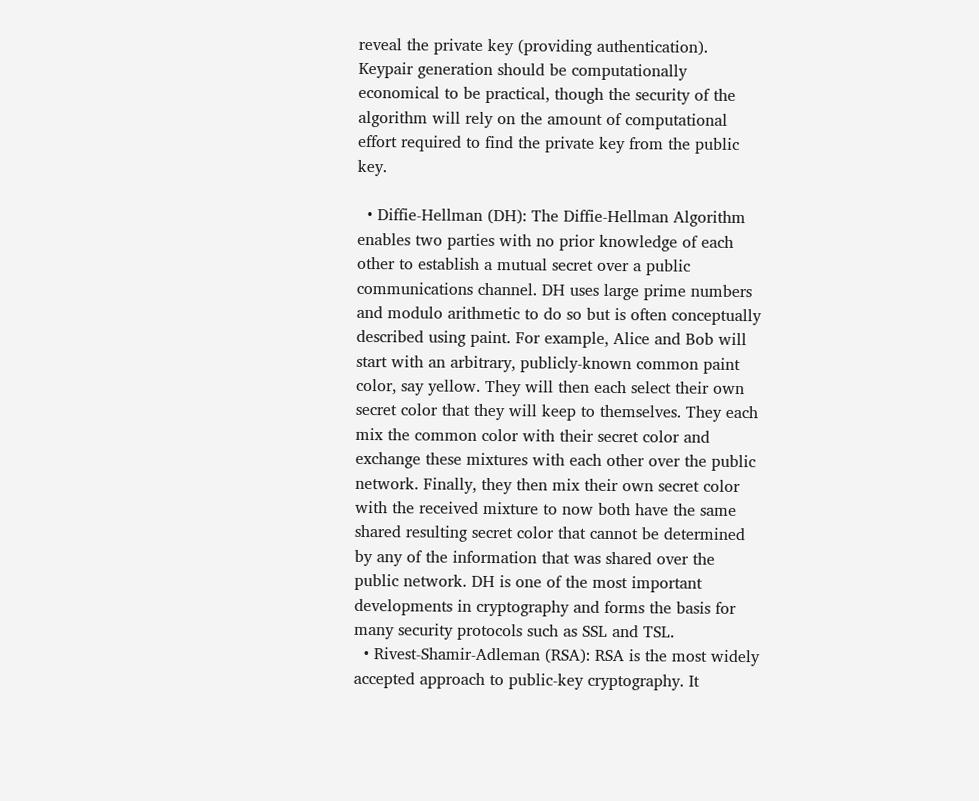reveal the private key (providing authentication). Keypair generation should be computationally economical to be practical, though the security of the algorithm will rely on the amount of computational effort required to find the private key from the public key.

  • Diffie-Hellman (DH): The Diffie-Hellman Algorithm enables two parties with no prior knowledge of each other to establish a mutual secret over a public communications channel. DH uses large prime numbers and modulo arithmetic to do so but is often conceptually described using paint. For example, Alice and Bob will start with an arbitrary, publicly-known common paint color, say yellow. They will then each select their own secret color that they will keep to themselves. They each mix the common color with their secret color and exchange these mixtures with each other over the public network. Finally, they then mix their own secret color with the received mixture to now both have the same shared resulting secret color that cannot be determined by any of the information that was shared over the public network. DH is one of the most important developments in cryptography and forms the basis for many security protocols such as SSL and TSL.
  • Rivest-Shamir-Adleman (RSA): RSA is the most widely accepted approach to public-key cryptography. It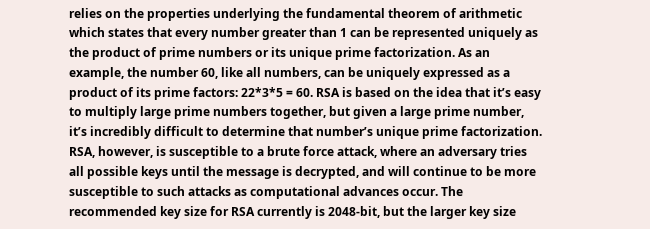relies on the properties underlying the fundamental theorem of arithmetic which states that every number greater than 1 can be represented uniquely as the product of prime numbers or its unique prime factorization. As an example, the number 60, like all numbers, can be uniquely expressed as a product of its prime factors: 22*3*5 = 60. RSA is based on the idea that it’s easy to multiply large prime numbers together, but given a large prime number, it’s incredibly difficult to determine that number’s unique prime factorization. RSA, however, is susceptible to a brute force attack, where an adversary tries all possible keys until the message is decrypted, and will continue to be more susceptible to such attacks as computational advances occur. The recommended key size for RSA currently is 2048-bit, but the larger key size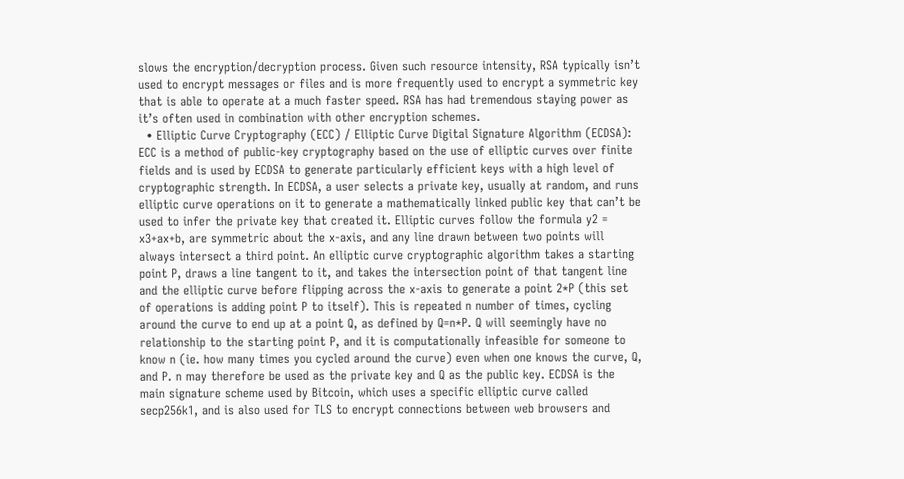slows the encryption/decryption process. Given such resource intensity, RSA typically isn’t used to encrypt messages or files and is more frequently used to encrypt a symmetric key that is able to operate at a much faster speed. RSA has had tremendous staying power as it’s often used in combination with other encryption schemes.
  • Elliptic Curve Cryptography (ECC) / Elliptic Curve Digital Signature Algorithm (ECDSA): ECC is a method of public-key cryptography based on the use of elliptic curves over finite fields and is used by ECDSA to generate particularly efficient keys with a high level of cryptographic strength. In ECDSA, a user selects a private key, usually at random, and runs elliptic curve operations on it to generate a mathematically linked public key that can’t be used to infer the private key that created it. Elliptic curves follow the formula y2 = x3+ax+b, are symmetric about the x-axis, and any line drawn between two points will always intersect a third point. An elliptic curve cryptographic algorithm takes a starting point P, draws a line tangent to it, and takes the intersection point of that tangent line and the elliptic curve before flipping across the x-axis to generate a point 2*P (this set of operations is adding point P to itself). This is repeated n number of times, cycling around the curve to end up at a point Q, as defined by Q=n*P. Q will seemingly have no relationship to the starting point P, and it is computationally infeasible for someone to know n (ie. how many times you cycled around the curve) even when one knows the curve, Q, and P. n may therefore be used as the private key and Q as the public key. ECDSA is the main signature scheme used by Bitcoin, which uses a specific elliptic curve called secp256k1, and is also used for TLS to encrypt connections between web browsers and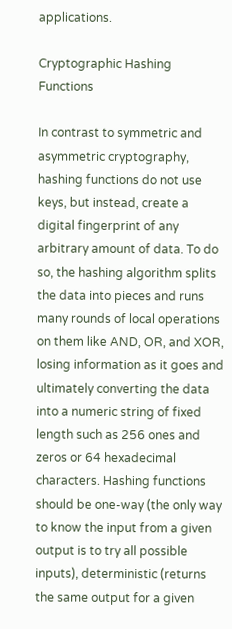applications.

Cryptographic Hashing Functions

In contrast to symmetric and asymmetric cryptography, hashing functions do not use keys, but instead, create a digital fingerprint of any arbitrary amount of data. To do so, the hashing algorithm splits the data into pieces and runs many rounds of local operations on them like AND, OR, and XOR, losing information as it goes and ultimately converting the data into a numeric string of fixed length such as 256 ones and zeros or 64 hexadecimal characters. Hashing functions should be one-way (the only way to know the input from a given output is to try all possible inputs), deterministic (returns the same output for a given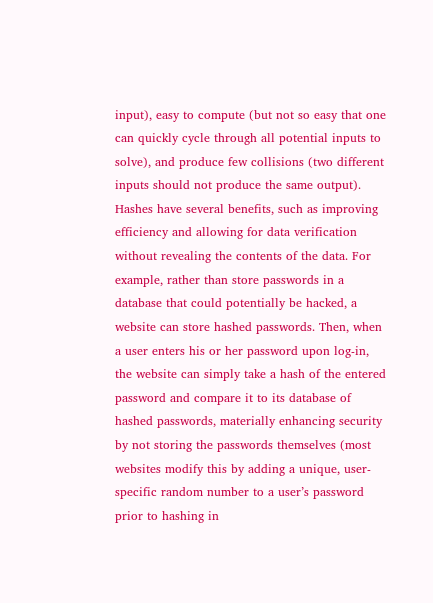input), easy to compute (but not so easy that one can quickly cycle through all potential inputs to solve), and produce few collisions (two different inputs should not produce the same output). Hashes have several benefits, such as improving efficiency and allowing for data verification without revealing the contents of the data. For example, rather than store passwords in a database that could potentially be hacked, a website can store hashed passwords. Then, when a user enters his or her password upon log-in, the website can simply take a hash of the entered password and compare it to its database of hashed passwords, materially enhancing security by not storing the passwords themselves (most websites modify this by adding a unique, user-specific random number to a user’s password prior to hashing in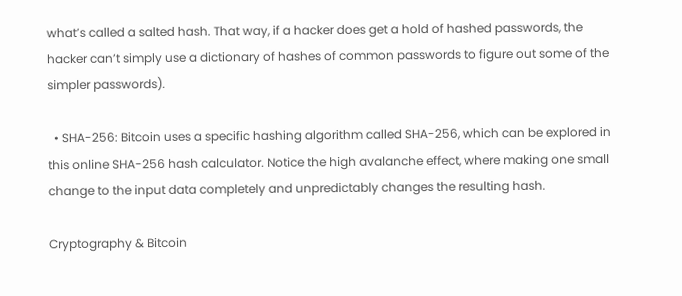what’s called a salted hash. That way, if a hacker does get a hold of hashed passwords, the hacker can’t simply use a dictionary of hashes of common passwords to figure out some of the simpler passwords).

  • SHA-256: Bitcoin uses a specific hashing algorithm called SHA-256, which can be explored in this online SHA-256 hash calculator. Notice the high avalanche effect, where making one small change to the input data completely and unpredictably changes the resulting hash.

Cryptography & Bitcoin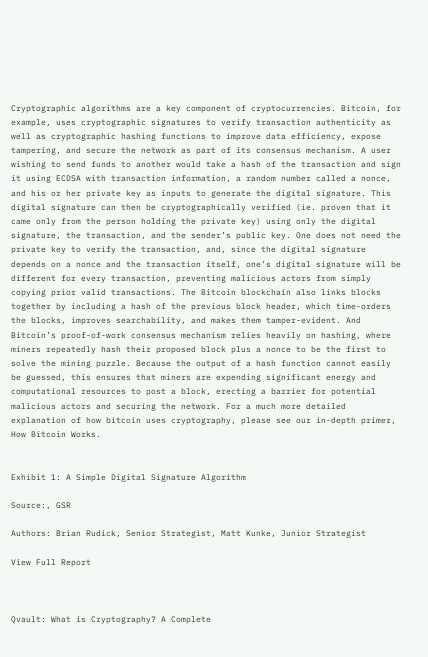Cryptographic algorithms are a key component of cryptocurrencies. Bitcoin, for example, uses cryptographic signatures to verify transaction authenticity as well as cryptographic hashing functions to improve data efficiency, expose tampering, and secure the network as part of its consensus mechanism. A user wishing to send funds to another would take a hash of the transaction and sign it using ECDSA with transaction information, a random number called a nonce, and his or her private key as inputs to generate the digital signature. This digital signature can then be cryptographically verified (ie. proven that it came only from the person holding the private key) using only the digital signature, the transaction, and the sender’s public key. One does not need the private key to verify the transaction, and, since the digital signature depends on a nonce and the transaction itself, one’s digital signature will be different for every transaction, preventing malicious actors from simply copying prior valid transactions. The Bitcoin blockchain also links blocks together by including a hash of the previous block header, which time-orders the blocks, improves searchability, and makes them tamper-evident. And Bitcoin’s proof-of-work consensus mechanism relies heavily on hashing, where miners repeatedly hash their proposed block plus a nonce to be the first to solve the mining puzzle. Because the output of a hash function cannot easily be guessed, this ensures that miners are expending significant energy and computational resources to post a block, erecting a barrier for potential malicious actors and securing the network. For a much more detailed explanation of how bitcoin uses cryptography, please see our in-depth primer, How Bitcoin Works.


Exhibit 1: A Simple Digital Signature Algorithm

Source:, GSR

Authors: Brian Rudick, Senior Strategist, Matt Kunke, Junior Strategist

View Full Report



Qvault: What is Cryptography? A Complete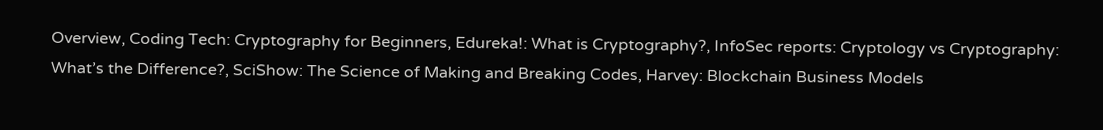Overview, Coding Tech: Cryptography for Beginners, Edureka!: What is Cryptography?, InfoSec reports: Cryptology vs Cryptography: What’s the Difference?, SciShow: The Science of Making and Breaking Codes, Harvey: Blockchain Business Models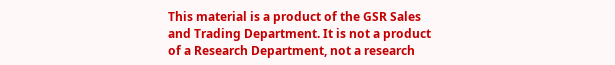This material is a product of the GSR Sales and Trading Department. It is not a product of a Research Department, not a research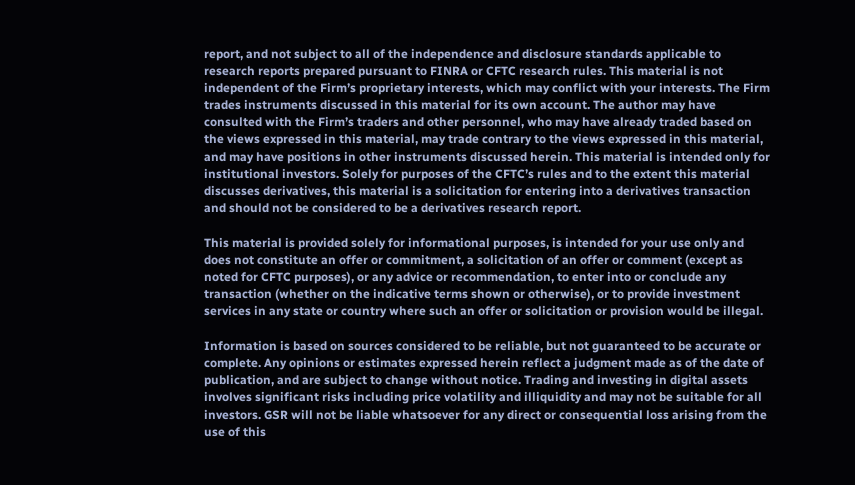report, and not subject to all of the independence and disclosure standards applicable to research reports prepared pursuant to FINRA or CFTC research rules. This material is not independent of the Firm’s proprietary interests, which may conflict with your interests. The Firm trades instruments discussed in this material for its own account. The author may have consulted with the Firm’s traders and other personnel, who may have already traded based on the views expressed in this material, may trade contrary to the views expressed in this material, and may have positions in other instruments discussed herein. This material is intended only for institutional investors. Solely for purposes of the CFTC’s rules and to the extent this material discusses derivatives, this material is a solicitation for entering into a derivatives transaction and should not be considered to be a derivatives research report.

This material is provided solely for informational purposes, is intended for your use only and does not constitute an offer or commitment, a solicitation of an offer or comment (except as noted for CFTC purposes), or any advice or recommendation, to enter into or conclude any transaction (whether on the indicative terms shown or otherwise), or to provide investment services in any state or country where such an offer or solicitation or provision would be illegal.

Information is based on sources considered to be reliable, but not guaranteed to be accurate or complete. Any opinions or estimates expressed herein reflect a judgment made as of the date of publication, and are subject to change without notice. Trading and investing in digital assets involves significant risks including price volatility and illiquidity and may not be suitable for all investors. GSR will not be liable whatsoever for any direct or consequential loss arising from the use of this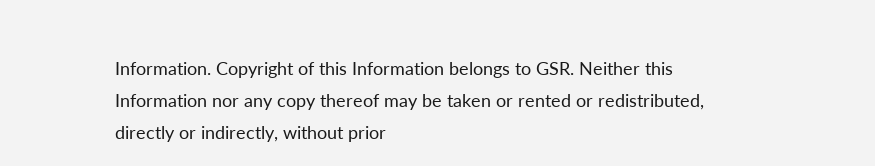Information. Copyright of this Information belongs to GSR. Neither this Information nor any copy thereof may be taken or rented or redistributed, directly or indirectly, without prior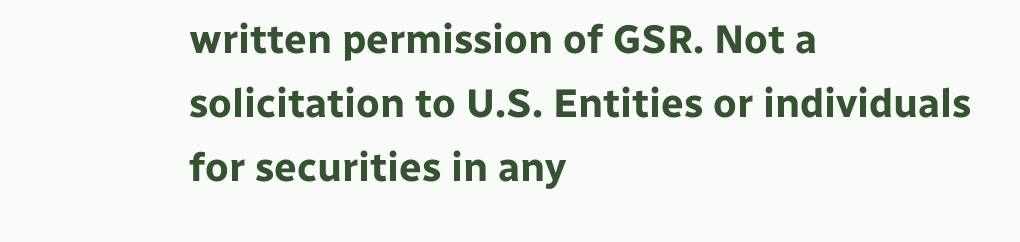written permission of GSR. Not a solicitation to U.S. Entities or individuals for securities in any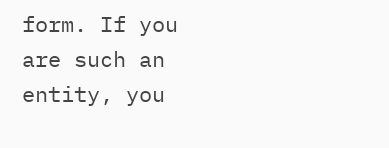form. If you are such an entity, you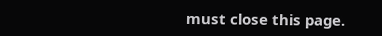must close this page.